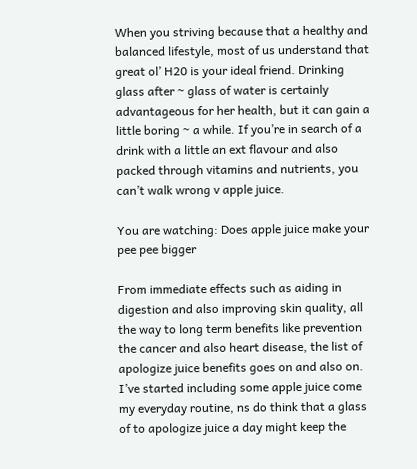When you striving because that a healthy and balanced lifestyle, most of us understand that great ol’ H20 is your ideal friend. Drinking glass after ~ glass of water is certainly advantageous for her health, but it can gain a little boring ~ a while. If you’re in search of a drink with a little an ext flavour and also packed through vitamins and nutrients, you can’t walk wrong v apple juice.

You are watching: Does apple juice make your pee pee bigger

From immediate effects such as aiding in digestion and also improving skin quality, all the way to long term benefits like prevention the cancer and also heart disease, the list of apologize juice benefits goes on and also on. I’ve started including some apple juice come my everyday routine, ns do think that a glass of to apologize juice a day might keep the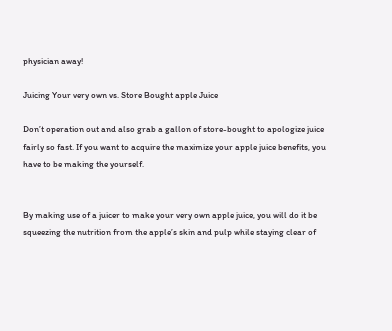physician away!

Juicing Your very own vs. Store Bought apple Juice

Don’t operation out and also grab a gallon of store-bought to apologize juice fairly so fast. If you want to acquire the maximize your apple juice benefits, you have to be making the yourself.


By making use of a juicer to make your very own apple juice, you will do it be squeezing the nutrition from the apple’s skin and pulp while staying clear of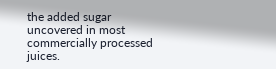the added sugar uncovered in most commercially processed juices.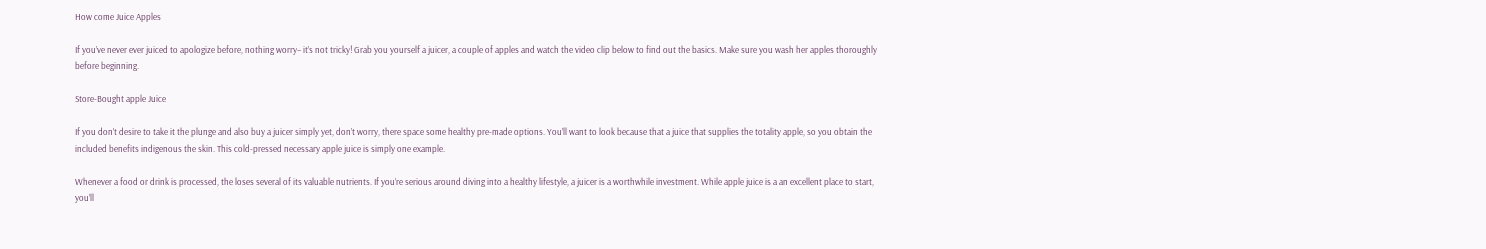How come Juice Apples

If you’ve never ever juiced to apologize before, nothing worry– it’s not tricky! Grab you yourself a juicer, a couple of apples and watch the video clip below to find out the basics. Make sure you wash her apples thoroughly before beginning.

Store-Bought apple Juice

If you don’t desire to take it the plunge and also buy a juicer simply yet, don’t worry, there space some healthy pre-made options. You’ll want to look because that a juice that supplies the totality apple, so you obtain the included benefits indigenous the skin. This cold-pressed necessary apple juice is simply one example.

Whenever a food or drink is processed, the loses several of its valuable nutrients. If you’re serious around diving into a healthy lifestyle, a juicer is a worthwhile investment. While apple juice is a an excellent place to start, you’ll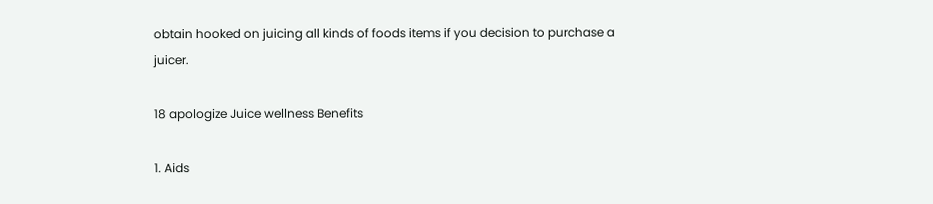obtain hooked on juicing all kinds of foods items if you decision to purchase a juicer.

18 apologize Juice wellness Benefits

1. Aids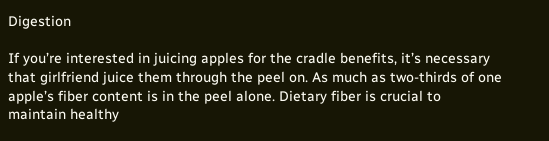Digestion

If you’re interested in juicing apples for the cradle benefits, it’s necessary that girlfriend juice them through the peel on. As much as two-thirds of one apple’s fiber content is in the peel alone. Dietary fiber is crucial to maintain healthy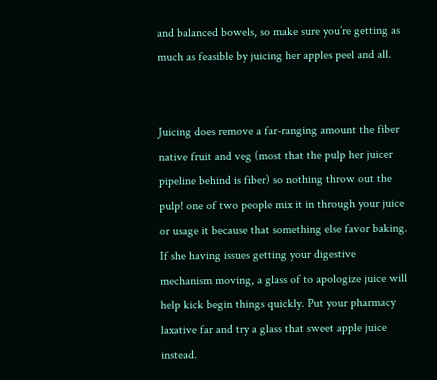and balanced bowels, so make sure you’re getting as much as feasible by juicing her apples peel and all.


Juicing does remove a far-ranging amount the fiber native fruit and veg (most that the pulp her juicer pipeline behind is fiber) so nothing throw out the pulp! one of two people mix it in through your juice or usage it because that something else favor baking. If she having issues getting your digestive mechanism moving, a glass of to apologize juice will help kick begin things quickly. Put your pharmacy laxative far and try a glass that sweet apple juice instead.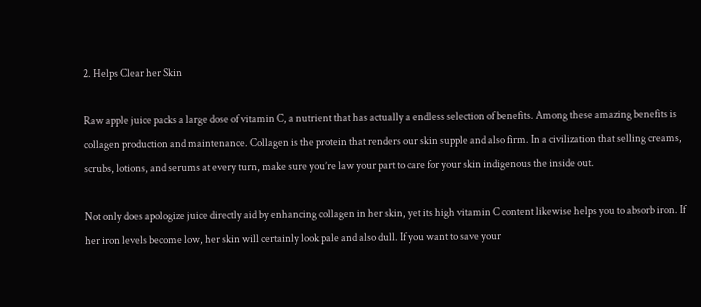2. Helps Clear her Skin

Raw apple juice packs a large dose of vitamin C, a nutrient that has actually a endless selection of benefits. Among these amazing benefits is collagen production and maintenance. Collagen is the protein that renders our skin supple and also firm. In a civilization that selling creams, scrubs, lotions, and serums at every turn, make sure you’re law your part to care for your skin indigenous the inside out.

Not only does apologize juice directly aid by enhancing collagen in her skin, yet its high vitamin C content likewise helps you to absorb iron. If her iron levels become low, her skin will certainly look pale and also dull. If you want to save your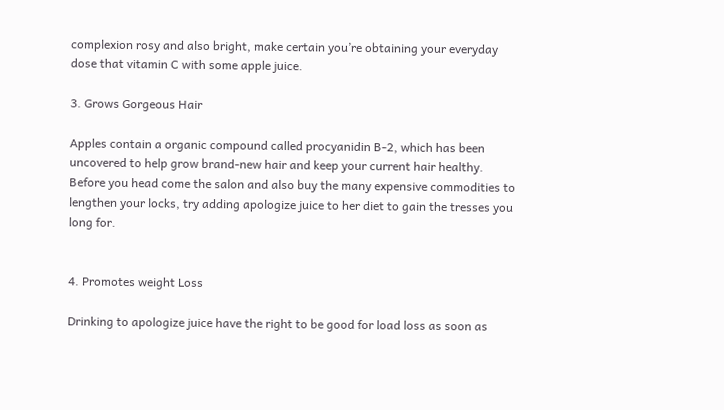complexion rosy and also bright, make certain you’re obtaining your everyday dose that vitamin C with some apple juice.

3. Grows Gorgeous Hair

Apples contain a organic compound called procyanidin B-2, which has been uncovered to help grow brand-new hair and keep your current hair healthy. Before you head come the salon and also buy the many expensive commodities to lengthen your locks, try adding apologize juice to her diet to gain the tresses you long for.


4. Promotes weight Loss

Drinking to apologize juice have the right to be good for load loss as soon as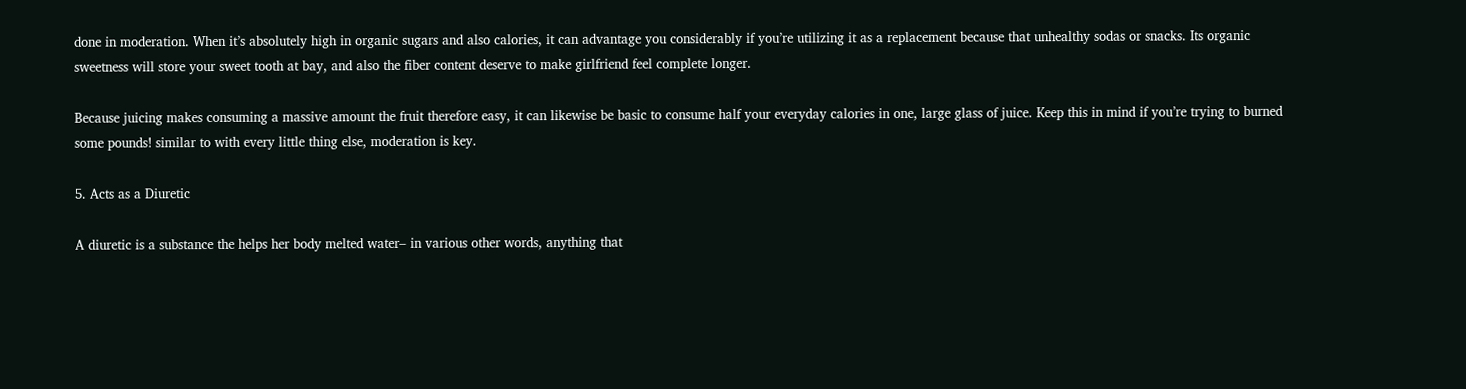done in moderation. When it’s absolutely high in organic sugars and also calories, it can advantage you considerably if you’re utilizing it as a replacement because that unhealthy sodas or snacks. Its organic sweetness will store your sweet tooth at bay, and also the fiber content deserve to make girlfriend feel complete longer.

Because juicing makes consuming a massive amount the fruit therefore easy, it can likewise be basic to consume half your everyday calories in one, large glass of juice. Keep this in mind if you’re trying to burned some pounds! similar to with every little thing else, moderation is key.

5. Acts as a Diuretic

A diuretic is a substance the helps her body melted water– in various other words, anything that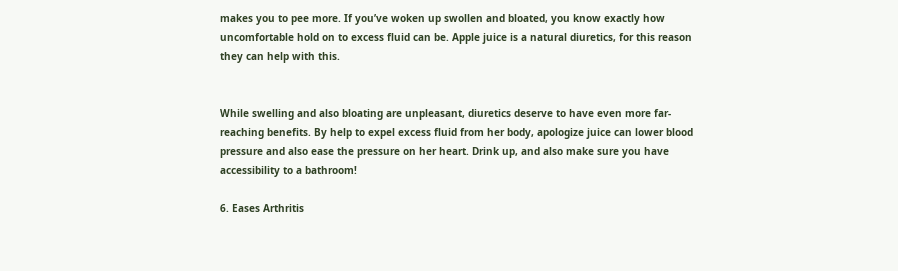makes you to pee more. If you’ve woken up swollen and bloated, you know exactly how uncomfortable hold on to excess fluid can be. Apple juice is a natural diuretics, for this reason they can help with this.


While swelling and also bloating are unpleasant, diuretics deserve to have even more far-reaching benefits. By help to expel excess fluid from her body, apologize juice can lower blood pressure and also ease the pressure on her heart. Drink up, and also make sure you have accessibility to a bathroom!

6. Eases Arthritis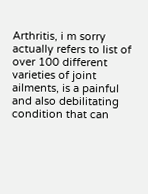Arthritis, i m sorry actually refers to list of over 100 different varieties of joint ailments, is a painful and also debilitating condition that can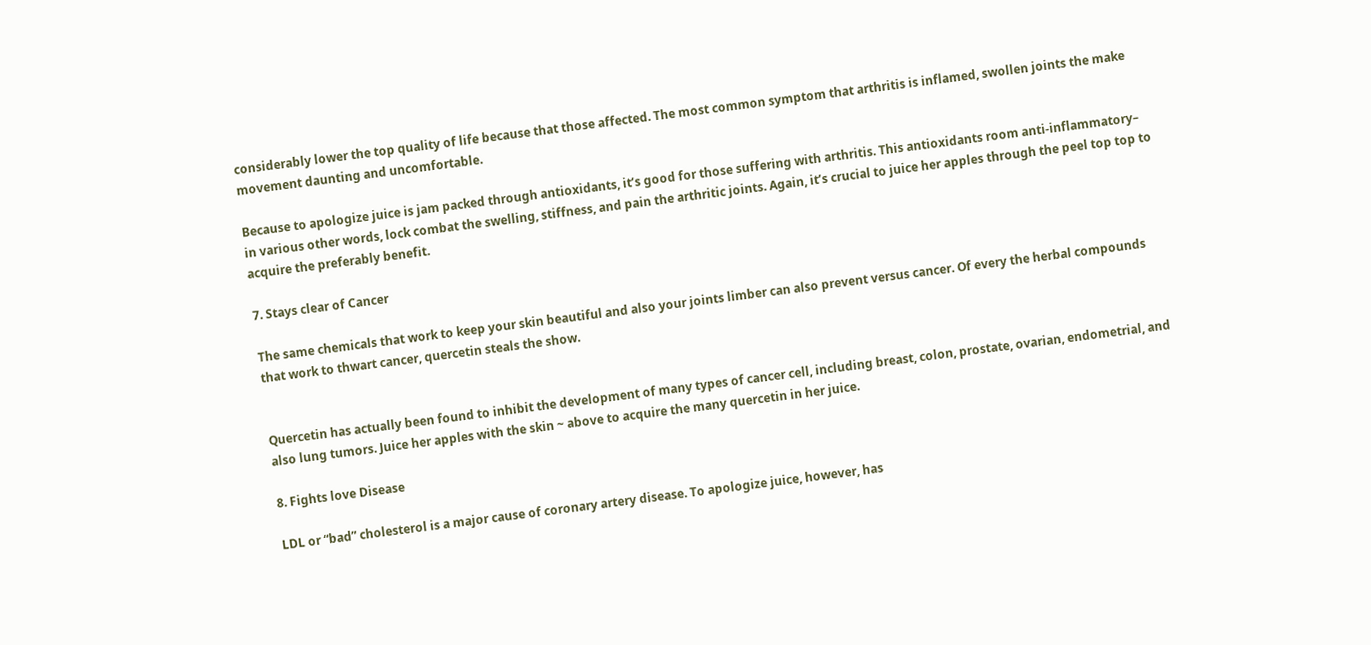considerably lower the top quality of life because that those affected. The most common symptom that arthritis is inflamed, swollen joints the make movement daunting and uncomfortable.

Because to apologize juice is jam packed through antioxidants, it’s good for those suffering with arthritis. This antioxidants room anti-inflammatory– in various other words, lock combat the swelling, stiffness, and pain the arthritic joints. Again, it’s crucial to juice her apples through the peel top top to acquire the preferably benefit.

7. Stays clear of Cancer

The same chemicals that work to keep your skin beautiful and also your joints limber can also prevent versus cancer. Of every the herbal compounds that work to thwart cancer, quercetin steals the show.


Quercetin has actually been found to inhibit the development of many types of cancer cell, including breast, colon, prostate, ovarian, endometrial, and also lung tumors. Juice her apples with the skin ~ above to acquire the many quercetin in her juice.

8. Fights love Disease

LDL or “bad” cholesterol is a major cause of coronary artery disease. To apologize juice, however, has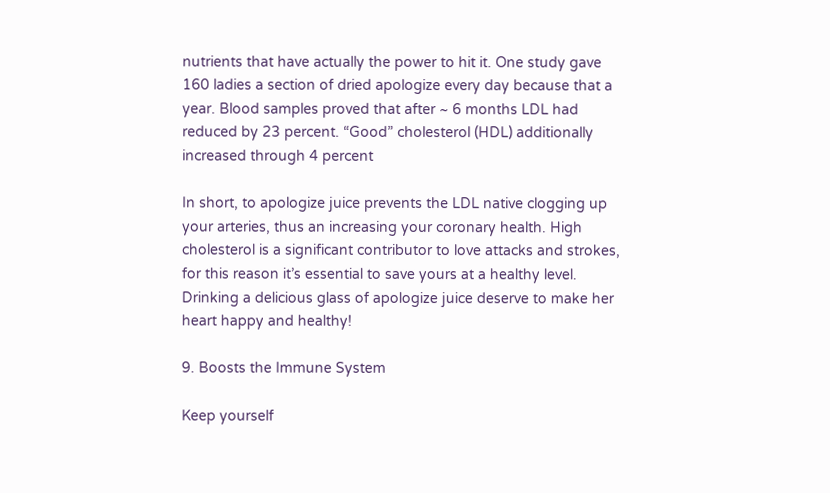nutrients that have actually the power to hit it. One study gave 160 ladies a section of dried apologize every day because that a year. Blood samples proved that after ~ 6 months LDL had reduced by 23 percent. “Good” cholesterol (HDL) additionally increased through 4 percent

In short, to apologize juice prevents the LDL native clogging up your arteries, thus an increasing your coronary health. High cholesterol is a significant contributor to love attacks and strokes, for this reason it’s essential to save yours at a healthy level. Drinking a delicious glass of apologize juice deserve to make her heart happy and healthy!

9. Boosts the Immune System

Keep yourself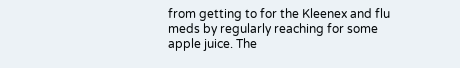from getting to for the Kleenex and flu meds by regularly reaching for some apple juice. The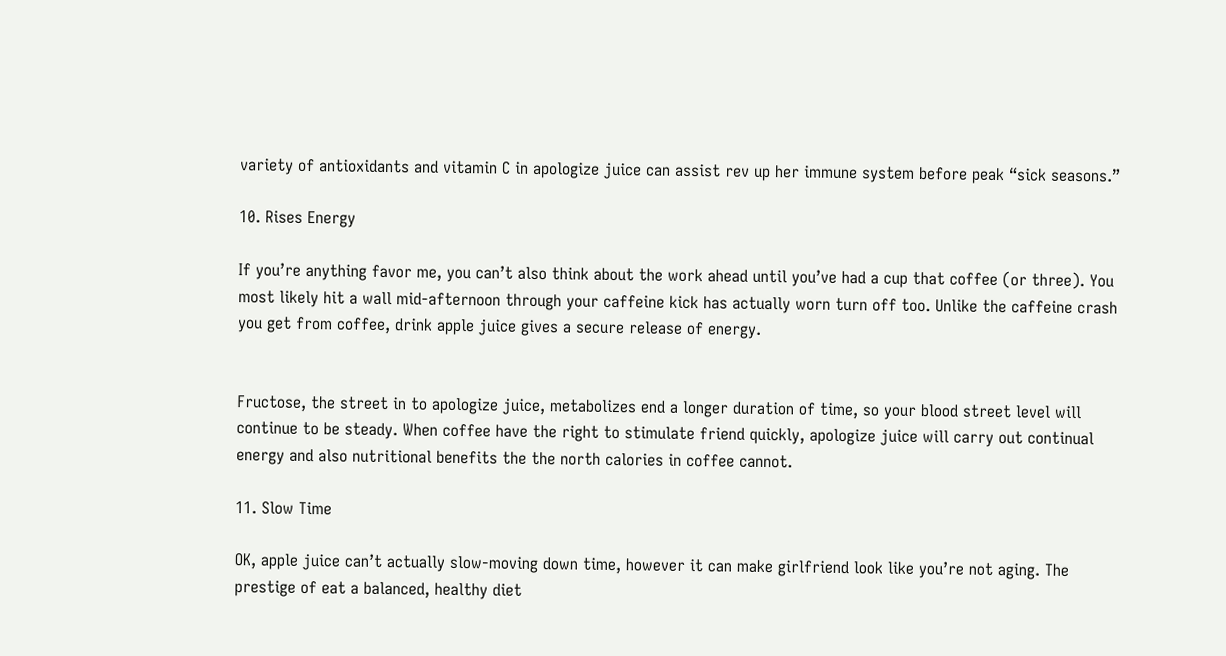variety of antioxidants and vitamin C in apologize juice can assist rev up her immune system before peak “sick seasons.”

10. Rises Energy

If you’re anything favor me, you can’t also think about the work ahead until you’ve had a cup that coffee (or three). You most likely hit a wall mid-afternoon through your caffeine kick has actually worn turn off too. Unlike the caffeine crash you get from coffee, drink apple juice gives a secure release of energy.


Fructose, the street in to apologize juice, metabolizes end a longer duration of time, so your blood street level will continue to be steady. When coffee have the right to stimulate friend quickly, apologize juice will carry out continual energy and also nutritional benefits the the north calories in coffee cannot.

11. Slow Time

OK, apple juice can’t actually slow-moving down time, however it can make girlfriend look like you’re not aging. The prestige of eat a balanced, healthy diet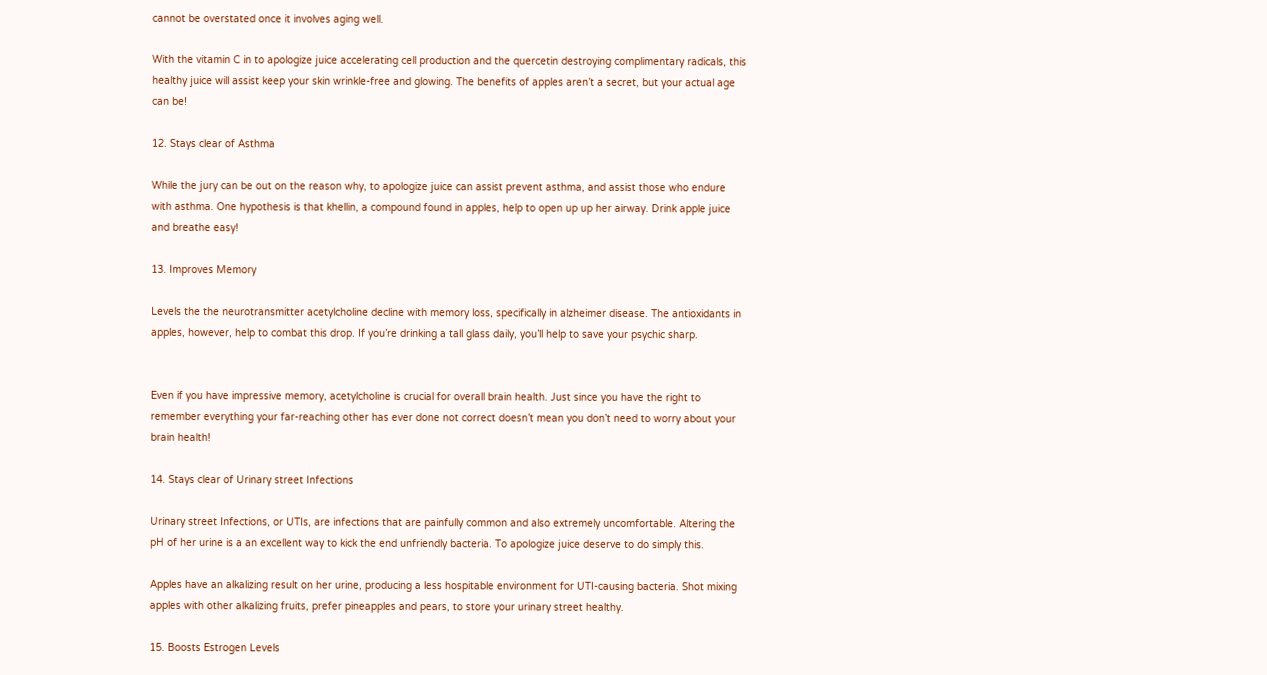cannot be overstated once it involves aging well.

With the vitamin C in to apologize juice accelerating cell production and the quercetin destroying complimentary radicals, this healthy juice will assist keep your skin wrinkle-free and glowing. The benefits of apples aren’t a secret, but your actual age can be!

12. Stays clear of Asthma

While the jury can be out on the reason why, to apologize juice can assist prevent asthma, and assist those who endure with asthma. One hypothesis is that khellin, a compound found in apples, help to open up up her airway. Drink apple juice and breathe easy!

13. Improves Memory

Levels the the neurotransmitter acetylcholine decline with memory loss, specifically in alzheimer disease. The antioxidants in apples, however, help to combat this drop. If you’re drinking a tall glass daily, you’ll help to save your psychic sharp.


Even if you have impressive memory, acetylcholine is crucial for overall brain health. Just since you have the right to remember everything your far-reaching other has ever done not correct doesn’t mean you don’t need to worry about your brain health!

14. Stays clear of Urinary street Infections

Urinary street Infections, or UTIs, are infections that are painfully common and also extremely uncomfortable. Altering the pH of her urine is a an excellent way to kick the end unfriendly bacteria. To apologize juice deserve to do simply this.

Apples have an alkalizing result on her urine, producing a less hospitable environment for UTI-causing bacteria. Shot mixing apples with other alkalizing fruits, prefer pineapples and pears, to store your urinary street healthy.

15. Boosts Estrogen Levels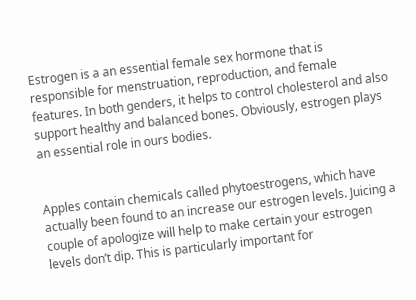Estrogen is a an essential female sex hormone that is responsible for menstruation, reproduction, and female features. In both genders, it helps to control cholesterol and also support healthy and balanced bones. Obviously, estrogen plays an essential role in ours bodies.


Apples contain chemicals called phytoestrogens, which have actually been found to an increase our estrogen levels. Juicing a couple of apologize will help to make certain your estrogen levels don’t dip. This is particularly important for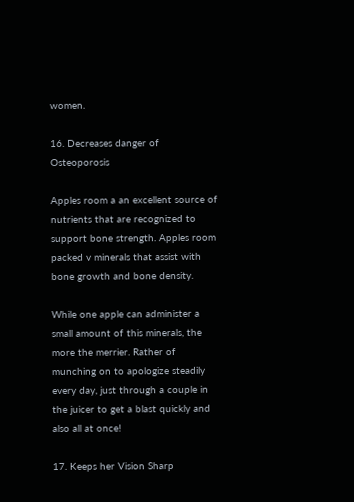women.

16. Decreases danger of Osteoporosis

Apples room a an excellent source of nutrients that are recognized to support bone strength. Apples room packed v minerals that assist with bone growth and bone density.

While one apple can administer a small amount of this minerals, the more the merrier. Rather of munching on to apologize steadily every day, just through a couple in the juicer to get a blast quickly and also all at once!

17. Keeps her Vision Sharp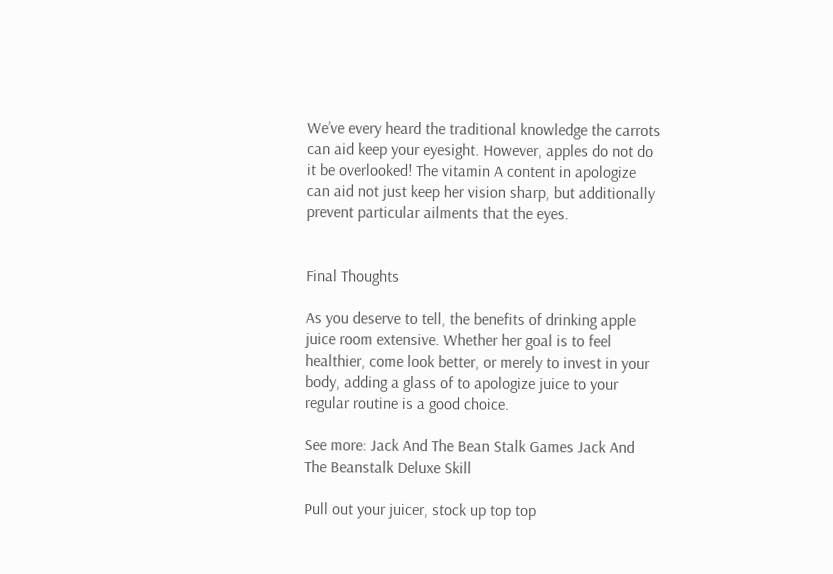We’ve every heard the traditional knowledge the carrots can aid keep your eyesight. However, apples do not do it be overlooked! The vitamin A content in apologize can aid not just keep her vision sharp, but additionally prevent particular ailments that the eyes.


Final Thoughts

As you deserve to tell, the benefits of drinking apple juice room extensive. Whether her goal is to feel healthier, come look better, or merely to invest in your body, adding a glass of to apologize juice to your regular routine is a good choice.

See more: Jack And The Bean Stalk Games Jack And The Beanstalk Deluxe Skill

Pull out your juicer, stock up top top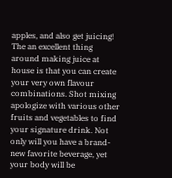apples, and also get juicing! The an excellent thing around making juice at house is that you can create your very own flavour combinations. Shot mixing apologize with various other fruits and vegetables to find your signature drink. Not only will you have a brand-new favorite beverage, yet your body will be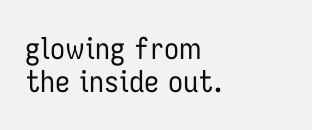glowing from the inside out.